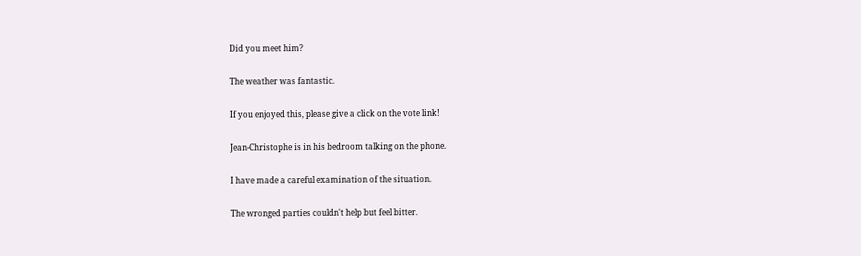Did you meet him?

The weather was fantastic.

If you enjoyed this, please give a click on the vote link!

Jean-Christophe is in his bedroom talking on the phone.

I have made a careful examination of the situation.

The wronged parties couldn't help but feel bitter.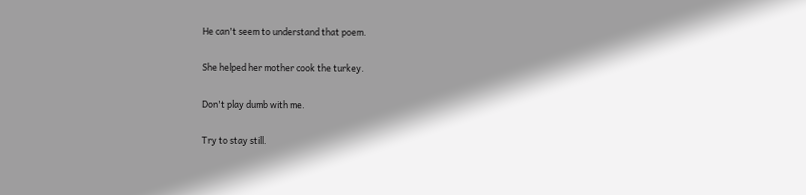He can't seem to understand that poem.

She helped her mother cook the turkey.

Don't play dumb with me.

Try to stay still.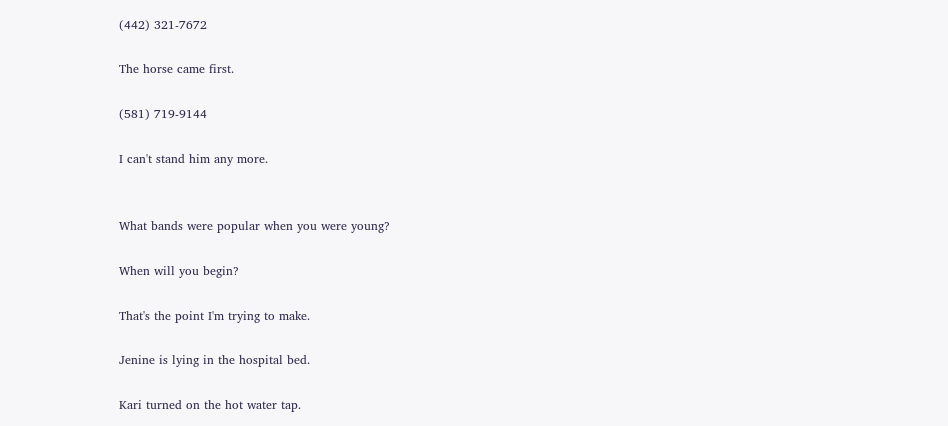(442) 321-7672

The horse came first.

(581) 719-9144

I can't stand him any more.


What bands were popular when you were young?

When will you begin?

That's the point I'm trying to make.

Jenine is lying in the hospital bed.

Kari turned on the hot water tap.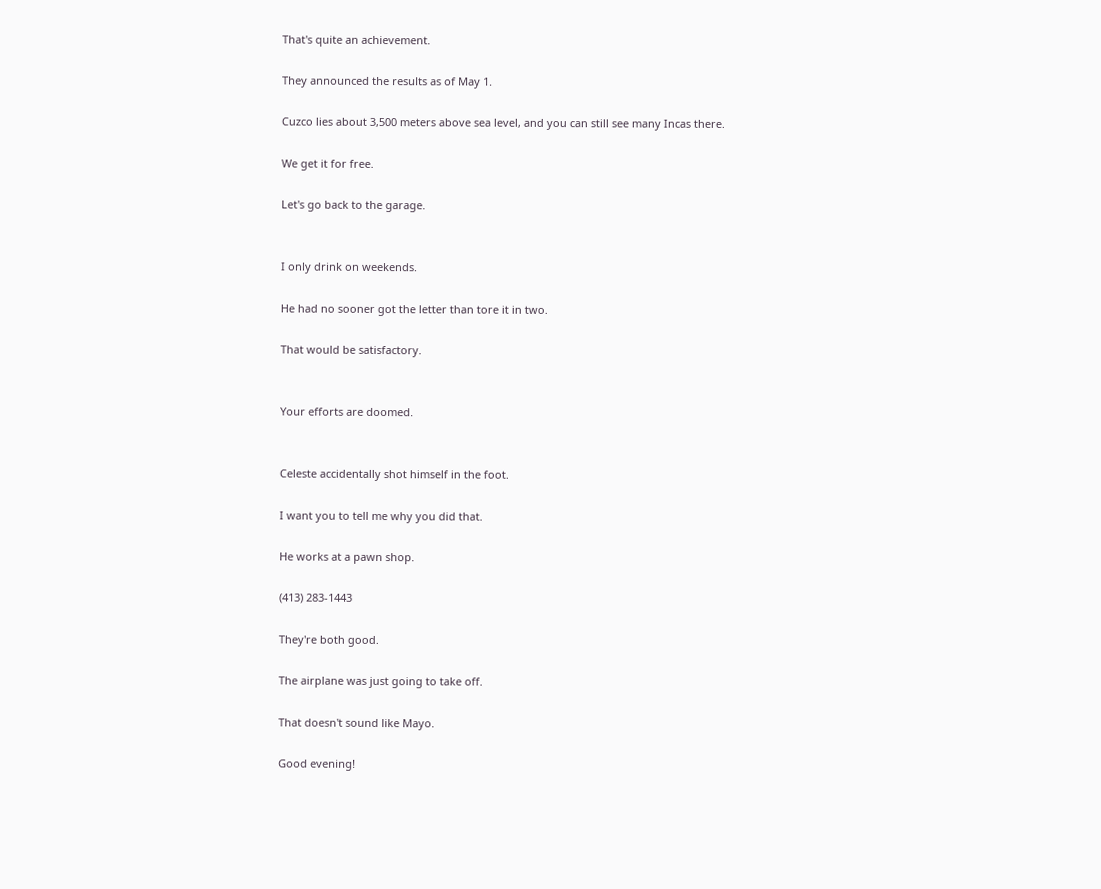That's quite an achievement.

They announced the results as of May 1.

Cuzco lies about 3,500 meters above sea level, and you can still see many Incas there.

We get it for free.

Let's go back to the garage.


I only drink on weekends.

He had no sooner got the letter than tore it in two.

That would be satisfactory.


Your efforts are doomed.


Celeste accidentally shot himself in the foot.

I want you to tell me why you did that.

He works at a pawn shop.

(413) 283-1443

They're both good.

The airplane was just going to take off.

That doesn't sound like Mayo.

Good evening!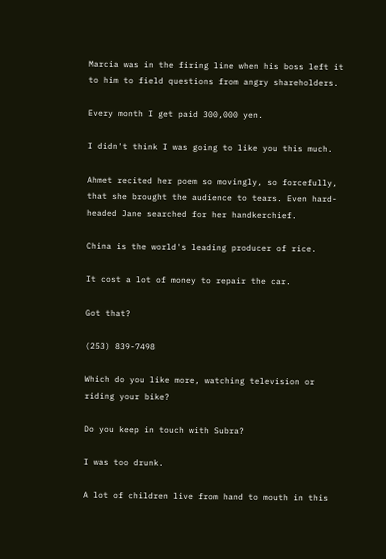Marcia was in the firing line when his boss left it to him to field questions from angry shareholders.

Every month I get paid 300,000 yen.

I didn't think I was going to like you this much.

Ahmet recited her poem so movingly, so forcefully, that she brought the audience to tears. Even hard-headed Jane searched for her handkerchief.

China is the world's leading producer of rice.

It cost a lot of money to repair the car.

Got that?

(253) 839-7498

Which do you like more, watching television or riding your bike?

Do you keep in touch with Subra?

I was too drunk.

A lot of children live from hand to mouth in this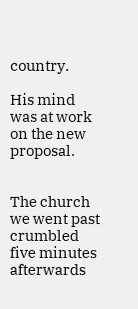country.

His mind was at work on the new proposal.


The church we went past crumbled five minutes afterwards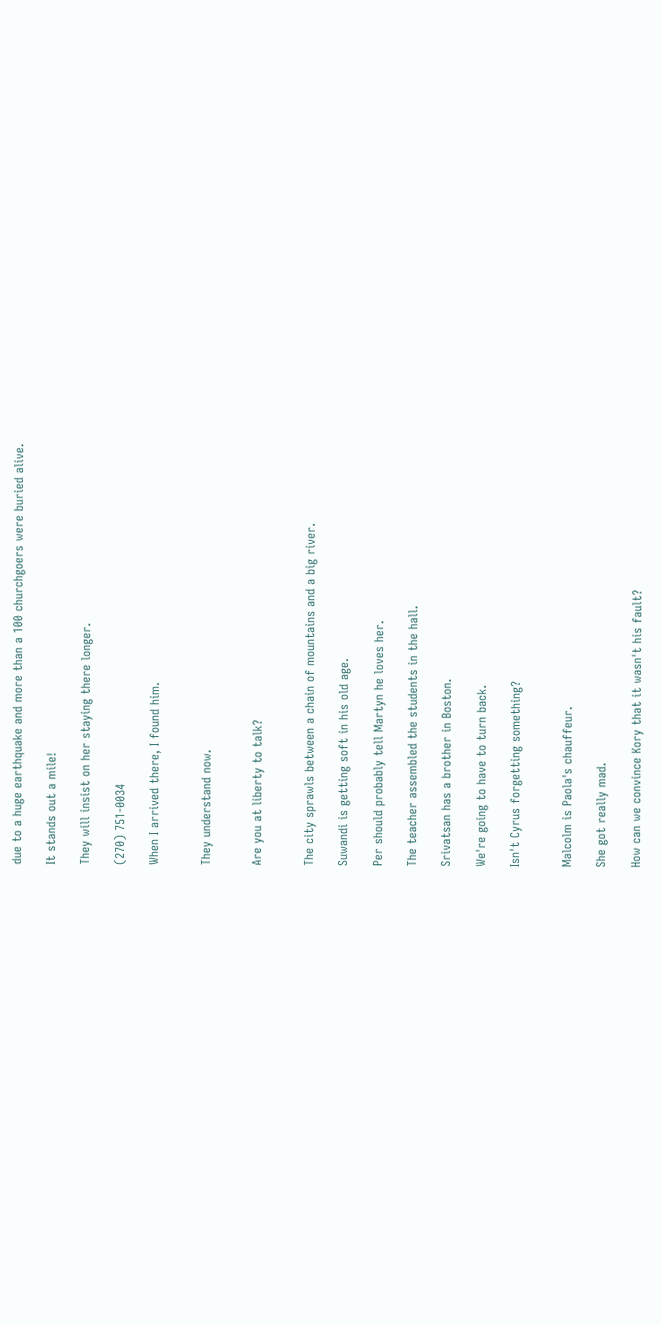due to a huge earthquake and more than a 100 churchgoers were buried alive.

It stands out a mile!

They will insist on her staying there longer.

(270) 751-0034

When I arrived there, I found him.


They understand now.


Are you at liberty to talk?


The city sprawls between a chain of mountains and a big river.

Suwandi is getting soft in his old age.

Per should probably tell Martyn he loves her.

The teacher assembled the students in the hall.

Srivatsan has a brother in Boston.

We're going to have to turn back.

Isn't Cyrus forgetting something?


Malcolm is Paola's chauffeur.

She got really mad.

How can we convince Kory that it wasn't his fault?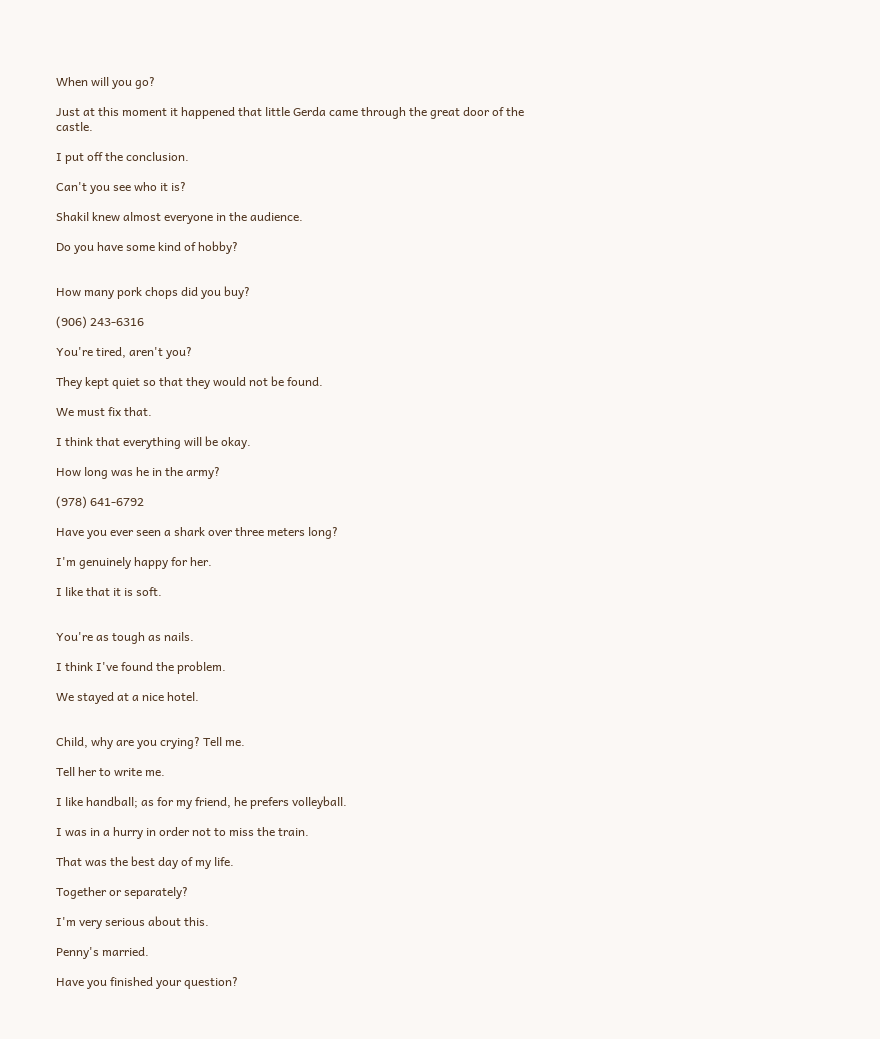When will you go?

Just at this moment it happened that little Gerda came through the great door of the castle.

I put off the conclusion.

Can't you see who it is?

Shakil knew almost everyone in the audience.

Do you have some kind of hobby?


How many pork chops did you buy?

(906) 243-6316

You're tired, aren't you?

They kept quiet so that they would not be found.

We must fix that.

I think that everything will be okay.

How long was he in the army?

(978) 641-6792

Have you ever seen a shark over three meters long?

I'm genuinely happy for her.

I like that it is soft.


You're as tough as nails.

I think I've found the problem.

We stayed at a nice hotel.


Child, why are you crying? Tell me.

Tell her to write me.

I like handball; as for my friend, he prefers volleyball.

I was in a hurry in order not to miss the train.

That was the best day of my life.

Together or separately?

I'm very serious about this.

Penny's married.

Have you finished your question?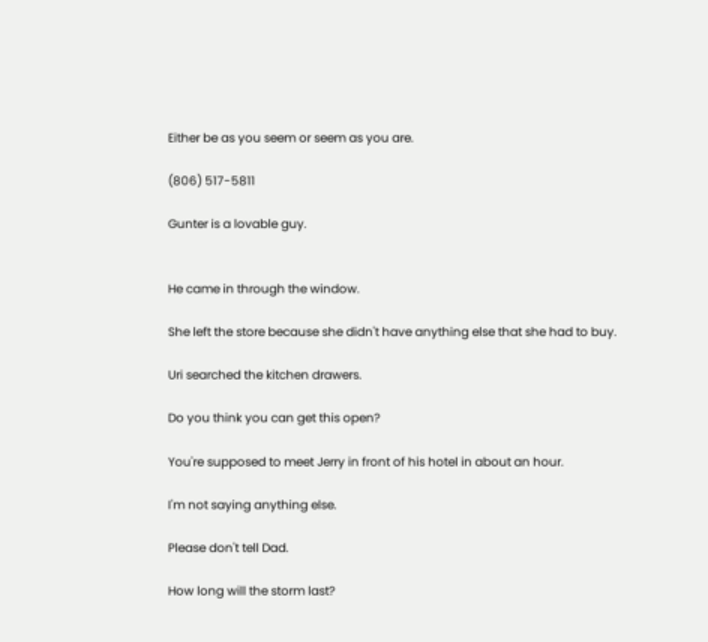Either be as you seem or seem as you are.

(806) 517-5811

Gunter is a lovable guy.


He came in through the window.

She left the store because she didn't have anything else that she had to buy.

Uri searched the kitchen drawers.

Do you think you can get this open?

You're supposed to meet Jerry in front of his hotel in about an hour.

I'm not saying anything else.

Please don't tell Dad.

How long will the storm last?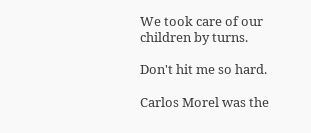We took care of our children by turns.

Don't hit me so hard.

Carlos Morel was the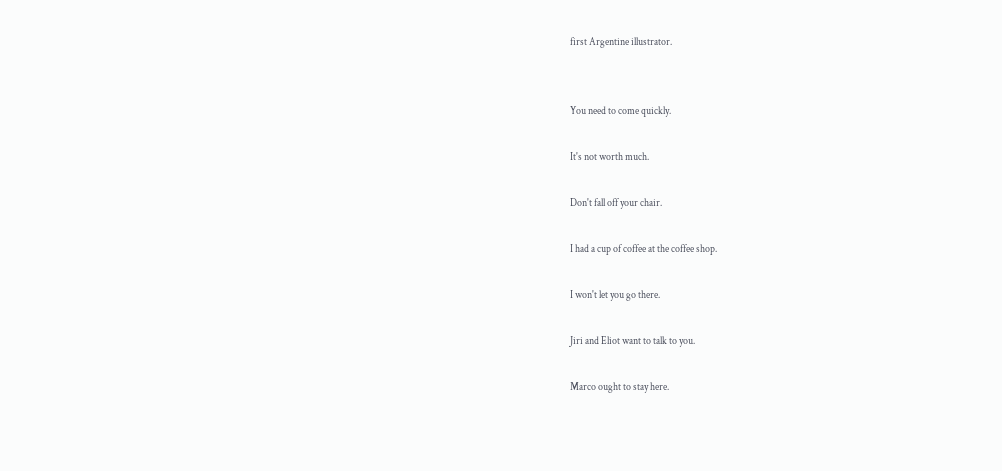first Argentine illustrator.


You need to come quickly.

It's not worth much.

Don't fall off your chair.

I had a cup of coffee at the coffee shop.

I won't let you go there.

Jiri and Eliot want to talk to you.

Marco ought to stay here.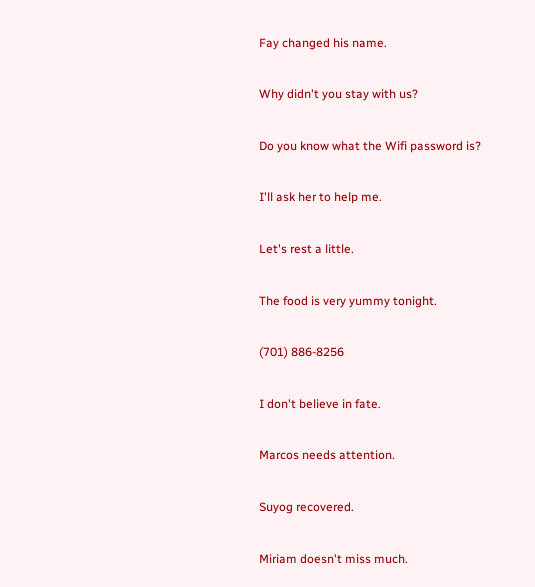Fay changed his name.

Why didn't you stay with us?

Do you know what the Wifi password is?

I'll ask her to help me.

Let's rest a little.

The food is very yummy tonight.

(701) 886-8256

I don't believe in fate.

Marcos needs attention.

Suyog recovered.

Miriam doesn't miss much.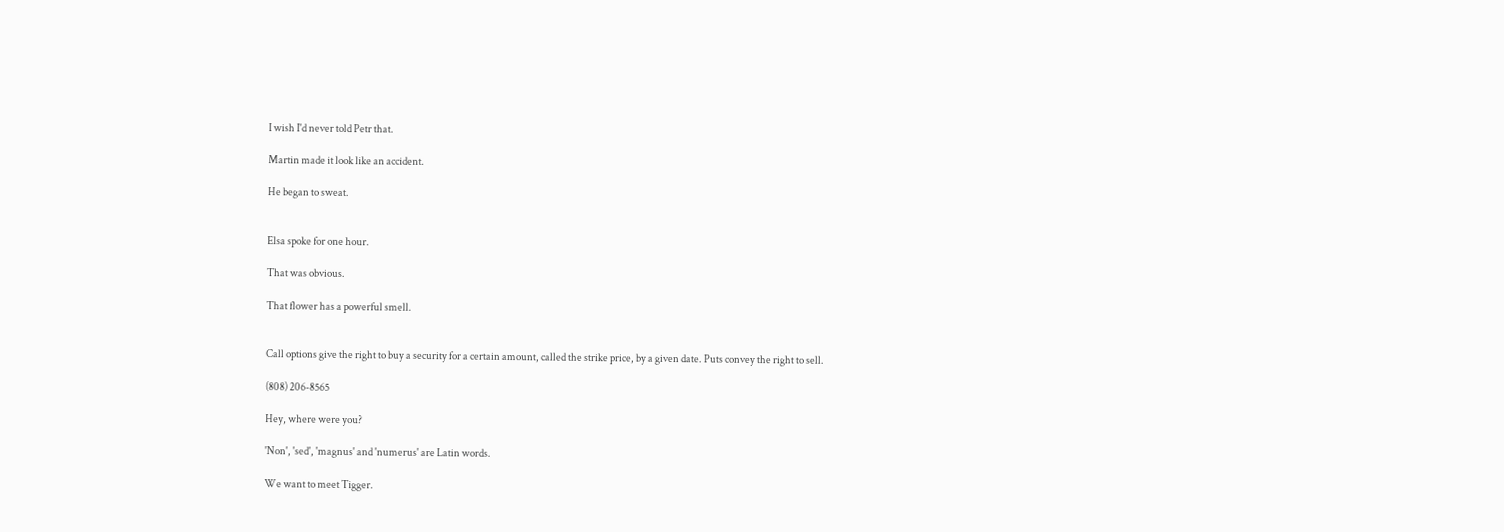I wish I'd never told Petr that.

Martin made it look like an accident.

He began to sweat.


Elsa spoke for one hour.

That was obvious.

That flower has a powerful smell.


Call options give the right to buy a security for a certain amount, called the strike price, by a given date. Puts convey the right to sell.

(808) 206-8565

Hey, where were you?

'Non', 'sed', 'magnus' and 'numerus' are Latin words.

We want to meet Tigger.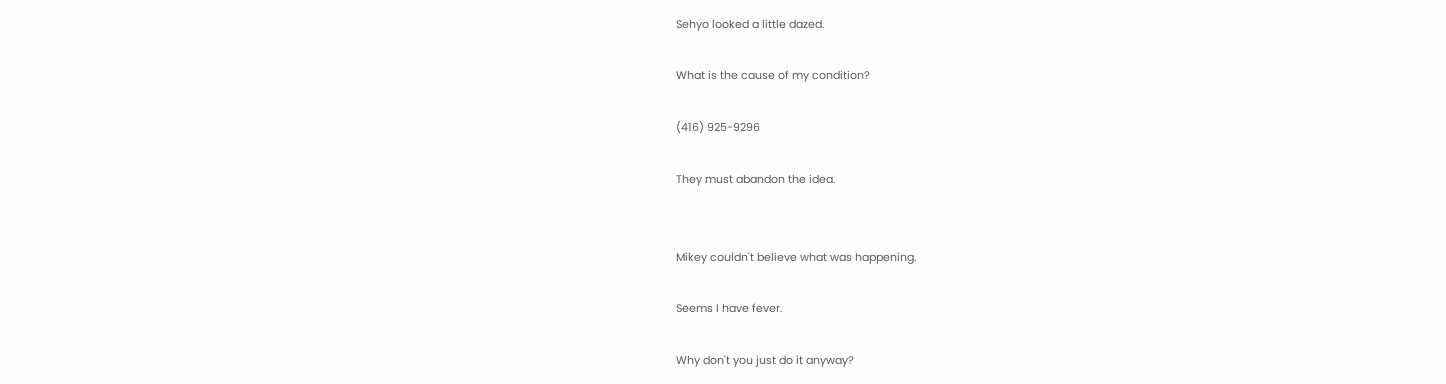Sehyo looked a little dazed.

What is the cause of my condition?

(416) 925-9296

They must abandon the idea.


Mikey couldn't believe what was happening.

Seems I have fever.

Why don't you just do it anyway?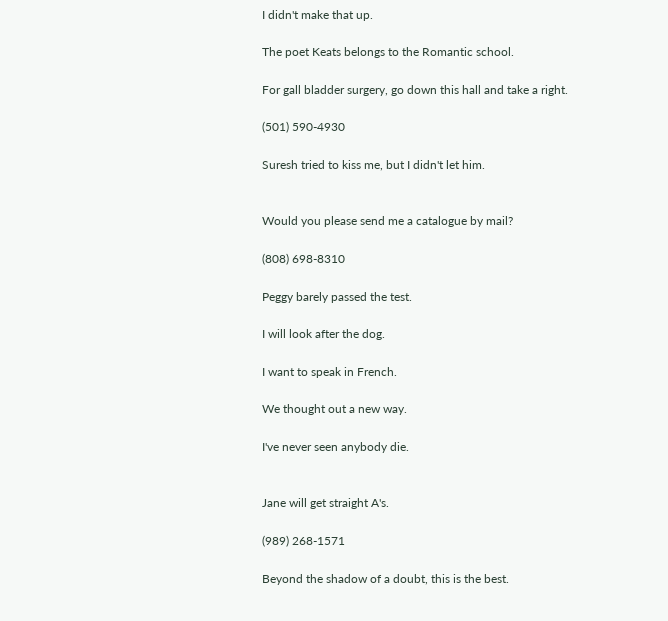I didn't make that up.

The poet Keats belongs to the Romantic school.

For gall bladder surgery, go down this hall and take a right.

(501) 590-4930

Suresh tried to kiss me, but I didn't let him.


Would you please send me a catalogue by mail?

(808) 698-8310

Peggy barely passed the test.

I will look after the dog.

I want to speak in French.

We thought out a new way.

I've never seen anybody die.


Jane will get straight A's.

(989) 268-1571

Beyond the shadow of a doubt, this is the best.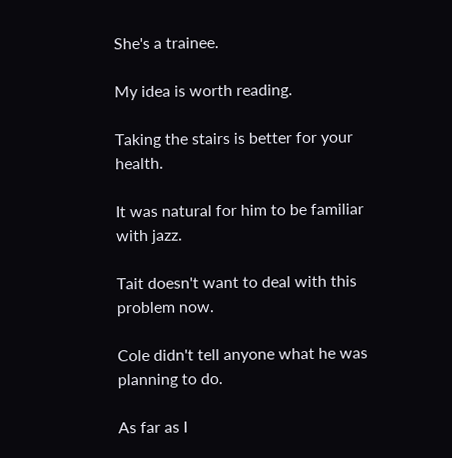She's a trainee.

My idea is worth reading.

Taking the stairs is better for your health.

It was natural for him to be familiar with jazz.

Tait doesn't want to deal with this problem now.

Cole didn't tell anyone what he was planning to do.

As far as I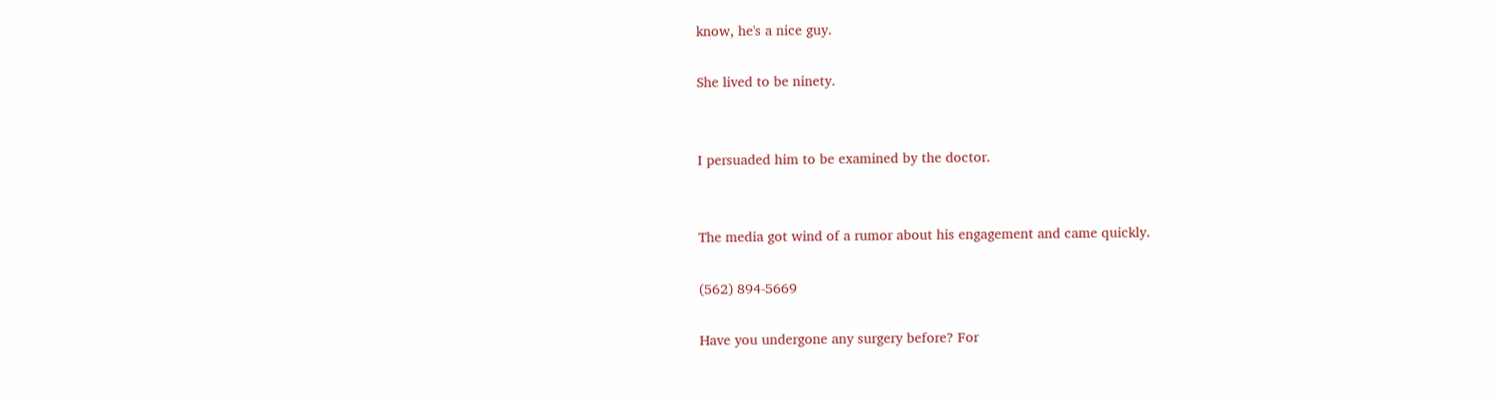know, he's a nice guy.

She lived to be ninety.


I persuaded him to be examined by the doctor.


The media got wind of a rumor about his engagement and came quickly.

(562) 894-5669

Have you undergone any surgery before? For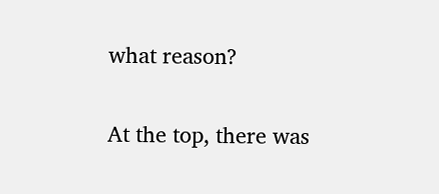what reason?

At the top, there was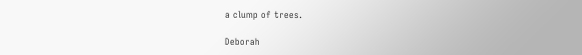a clump of trees.

Deborah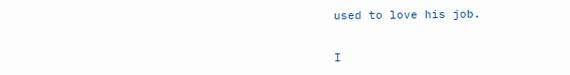used to love his job.


I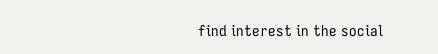find interest in the social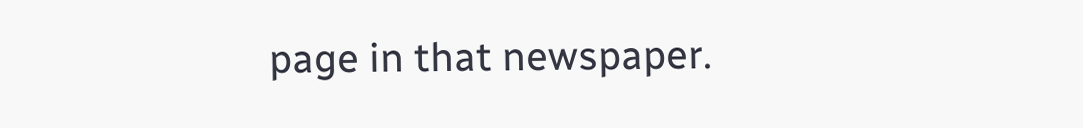page in that newspaper.